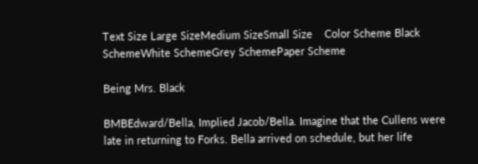Text Size Large SizeMedium SizeSmall Size    Color Scheme Black SchemeWhite SchemeGrey SchemePaper Scheme

Being Mrs. Black

BMBEdward/Bella, Implied Jacob/Bella. Imagine that the Cullens were late in returning to Forks. Bella arrived on schedule, but her life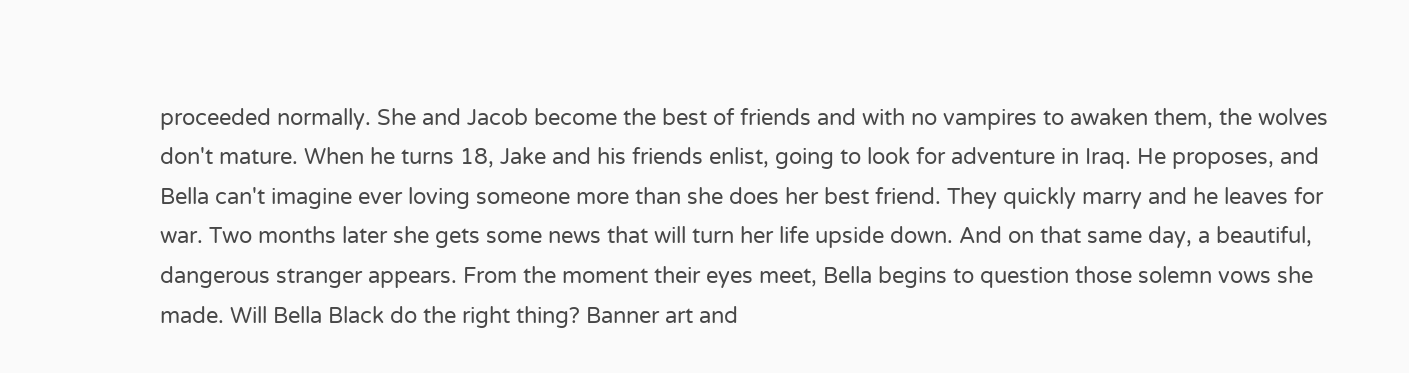proceeded normally. She and Jacob become the best of friends and with no vampires to awaken them, the wolves don't mature. When he turns 18, Jake and his friends enlist, going to look for adventure in Iraq. He proposes, and Bella can't imagine ever loving someone more than she does her best friend. They quickly marry and he leaves for war. Two months later she gets some news that will turn her life upside down. And on that same day, a beautiful, dangerous stranger appears. From the moment their eyes meet, Bella begins to question those solemn vows she made. Will Bella Black do the right thing? Banner art and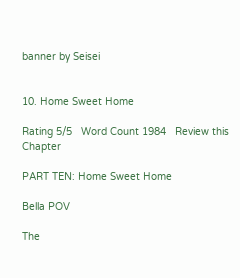banner by Seisei


10. Home Sweet Home

Rating 5/5   Word Count 1984   Review this Chapter

PART TEN: Home Sweet Home

Bella POV

The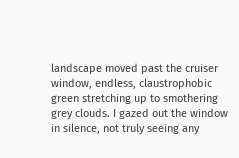landscape moved past the cruiser window, endless, claustrophobic green stretching up to smothering grey clouds. I gazed out the window in silence, not truly seeing any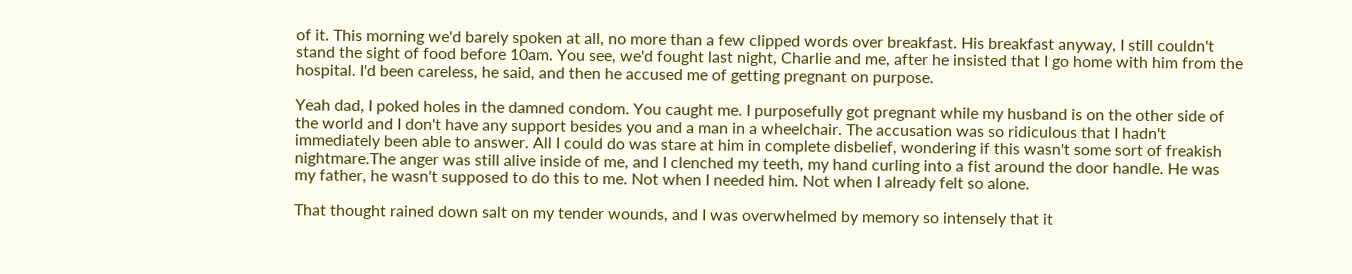of it. This morning we'd barely spoken at all, no more than a few clipped words over breakfast. His breakfast anyway, I still couldn't stand the sight of food before 10am. You see, we'd fought last night, Charlie and me, after he insisted that I go home with him from the hospital. I'd been careless, he said, and then he accused me of getting pregnant on purpose.

Yeah dad, I poked holes in the damned condom. You caught me. I purposefully got pregnant while my husband is on the other side of the world and I don't have any support besides you and a man in a wheelchair. The accusation was so ridiculous that I hadn't immediately been able to answer. All I could do was stare at him in complete disbelief, wondering if this wasn't some sort of freakish nightmare.The anger was still alive inside of me, and I clenched my teeth, my hand curling into a fist around the door handle. He was my father, he wasn't supposed to do this to me. Not when I needed him. Not when I already felt so alone.

That thought rained down salt on my tender wounds, and I was overwhelmed by memory so intensely that it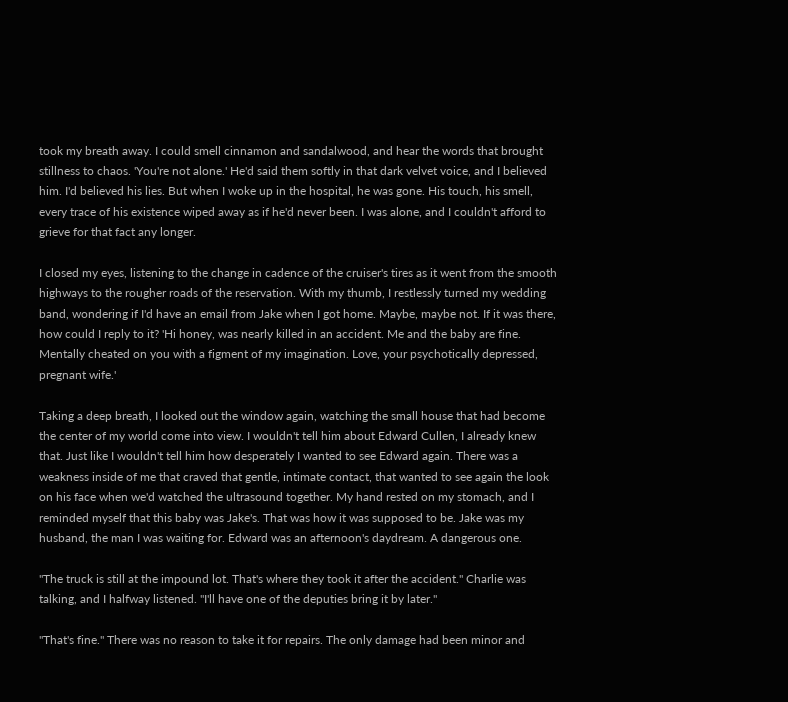took my breath away. I could smell cinnamon and sandalwood, and hear the words that brought stillness to chaos. 'You're not alone.' He'd said them softly in that dark velvet voice, and I believed him. I'd believed his lies. But when I woke up in the hospital, he was gone. His touch, his smell, every trace of his existence wiped away as if he'd never been. I was alone, and I couldn't afford to grieve for that fact any longer.

I closed my eyes, listening to the change in cadence of the cruiser's tires as it went from the smooth highways to the rougher roads of the reservation. With my thumb, I restlessly turned my wedding band, wondering if I'd have an email from Jake when I got home. Maybe, maybe not. If it was there, how could I reply to it? 'Hi honey, was nearly killed in an accident. Me and the baby are fine. Mentally cheated on you with a figment of my imagination. Love, your psychotically depressed, pregnant wife.'

Taking a deep breath, I looked out the window again, watching the small house that had become the center of my world come into view. I wouldn't tell him about Edward Cullen, I already knew that. Just like I wouldn't tell him how desperately I wanted to see Edward again. There was a weakness inside of me that craved that gentle, intimate contact, that wanted to see again the look on his face when we'd watched the ultrasound together. My hand rested on my stomach, and I reminded myself that this baby was Jake's. That was how it was supposed to be. Jake was my husband, the man I was waiting for. Edward was an afternoon's daydream. A dangerous one.

"The truck is still at the impound lot. That's where they took it after the accident." Charlie was talking, and I halfway listened. "I'll have one of the deputies bring it by later."

"That's fine." There was no reason to take it for repairs. The only damage had been minor and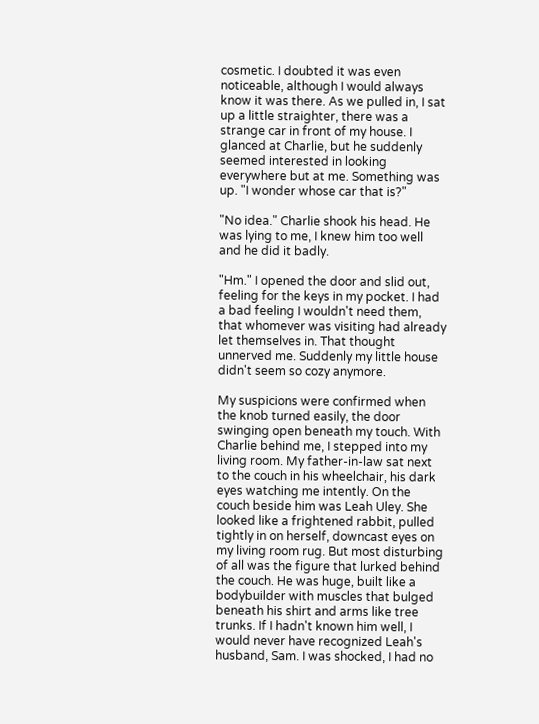cosmetic. I doubted it was even noticeable, although I would always know it was there. As we pulled in, I sat up a little straighter, there was a strange car in front of my house. I glanced at Charlie, but he suddenly seemed interested in looking everywhere but at me. Something was up. "I wonder whose car that is?"

"No idea." Charlie shook his head. He was lying to me, I knew him too well and he did it badly.

"Hm." I opened the door and slid out, feeling for the keys in my pocket. I had a bad feeling I wouldn't need them, that whomever was visiting had already let themselves in. That thought unnerved me. Suddenly my little house didn't seem so cozy anymore.

My suspicions were confirmed when the knob turned easily, the door swinging open beneath my touch. With Charlie behind me, I stepped into my living room. My father-in-law sat next to the couch in his wheelchair, his dark eyes watching me intently. On the couch beside him was Leah Uley. She looked like a frightened rabbit, pulled tightly in on herself, downcast eyes on my living room rug. But most disturbing of all was the figure that lurked behind the couch. He was huge, built like a bodybuilder with muscles that bulged beneath his shirt and arms like tree trunks. If I hadn't known him well, I would never have recognized Leah's husband, Sam. I was shocked, I had no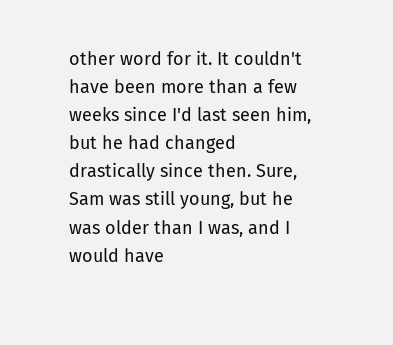other word for it. It couldn't have been more than a few weeks since I'd last seen him, but he had changed drastically since then. Sure, Sam was still young, but he was older than I was, and I would have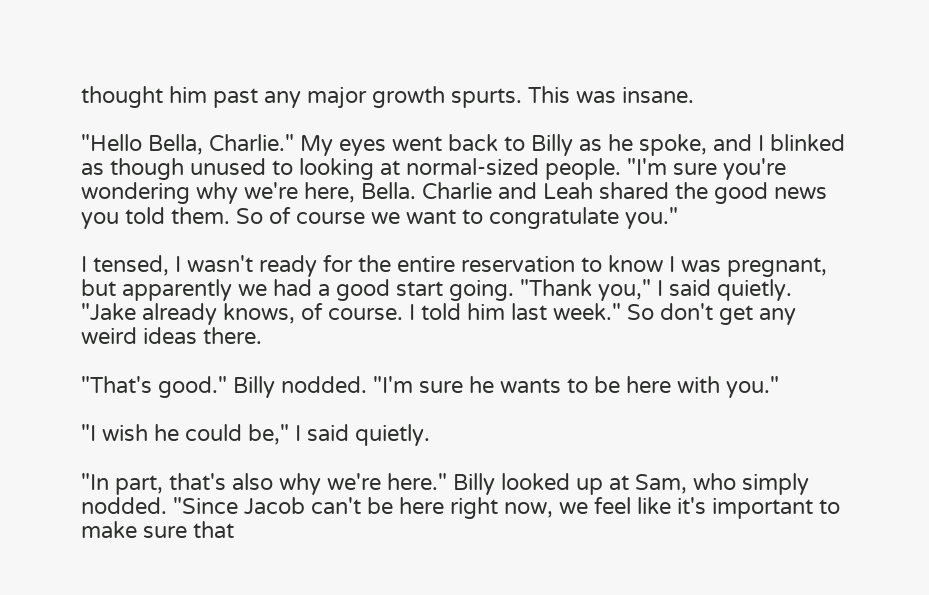thought him past any major growth spurts. This was insane.

"Hello Bella, Charlie." My eyes went back to Billy as he spoke, and I blinked as though unused to looking at normal-sized people. "I'm sure you're wondering why we're here, Bella. Charlie and Leah shared the good news you told them. So of course we want to congratulate you."

I tensed, I wasn't ready for the entire reservation to know I was pregnant, but apparently we had a good start going. "Thank you," I said quietly. "Jake already knows, of course. I told him last week." So don't get any weird ideas there.

"That's good." Billy nodded. "I'm sure he wants to be here with you."

"I wish he could be," I said quietly.

"In part, that's also why we're here." Billy looked up at Sam, who simply nodded. "Since Jacob can't be here right now, we feel like it's important to make sure that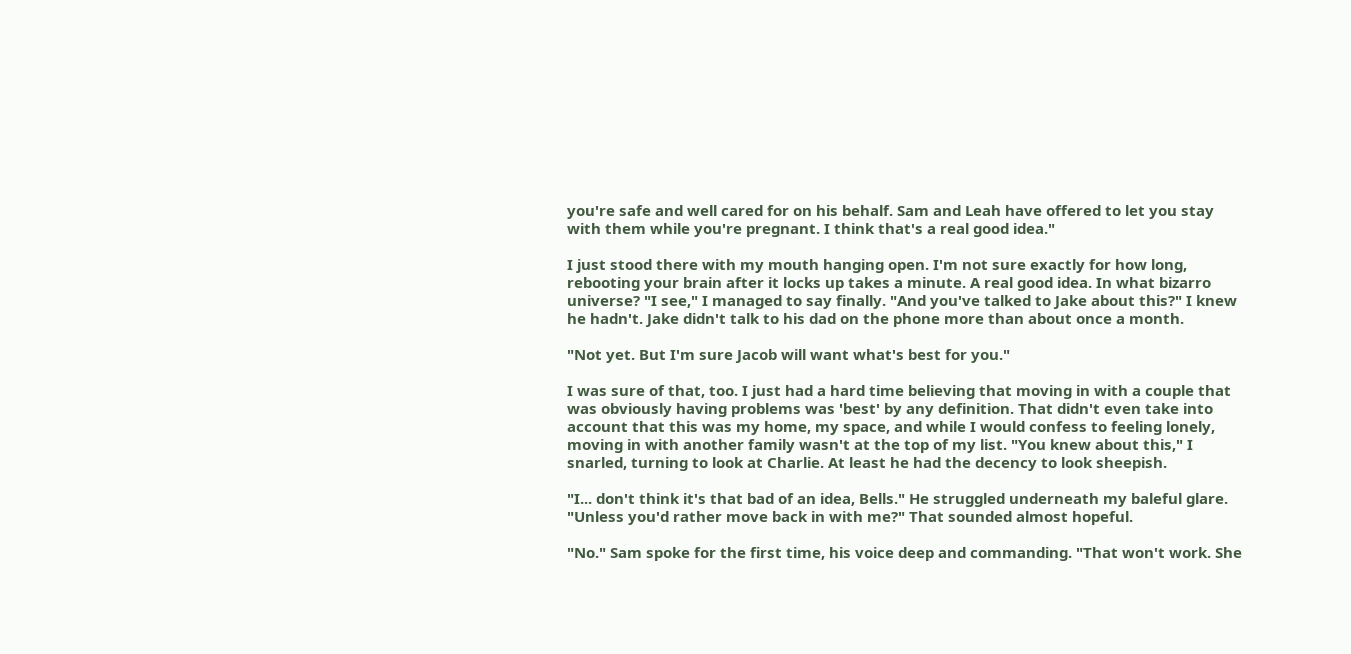you're safe and well cared for on his behalf. Sam and Leah have offered to let you stay with them while you're pregnant. I think that's a real good idea."

I just stood there with my mouth hanging open. I'm not sure exactly for how long, rebooting your brain after it locks up takes a minute. A real good idea. In what bizarro universe? "I see," I managed to say finally. "And you've talked to Jake about this?" I knew he hadn't. Jake didn't talk to his dad on the phone more than about once a month.

"Not yet. But I'm sure Jacob will want what's best for you."

I was sure of that, too. I just had a hard time believing that moving in with a couple that was obviously having problems was 'best' by any definition. That didn't even take into account that this was my home, my space, and while I would confess to feeling lonely, moving in with another family wasn't at the top of my list. "You knew about this," I snarled, turning to look at Charlie. At least he had the decency to look sheepish.

"I... don't think it's that bad of an idea, Bells." He struggled underneath my baleful glare. "Unless you'd rather move back in with me?" That sounded almost hopeful.

"No." Sam spoke for the first time, his voice deep and commanding. "That won't work. She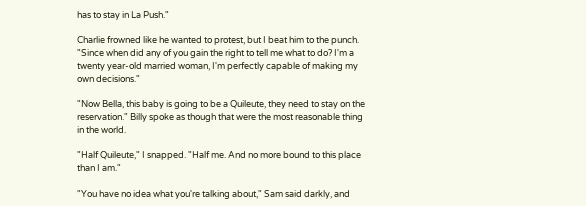has to stay in La Push."

Charlie frowned like he wanted to protest, but I beat him to the punch. "Since when did any of you gain the right to tell me what to do? I'm a twenty year-old married woman, I'm perfectly capable of making my own decisions."

"Now Bella, this baby is going to be a Quileute, they need to stay on the reservation." Billy spoke as though that were the most reasonable thing in the world.

"Half Quileute," I snapped. "Half me. And no more bound to this place than I am."

"You have no idea what you're talking about," Sam said darkly, and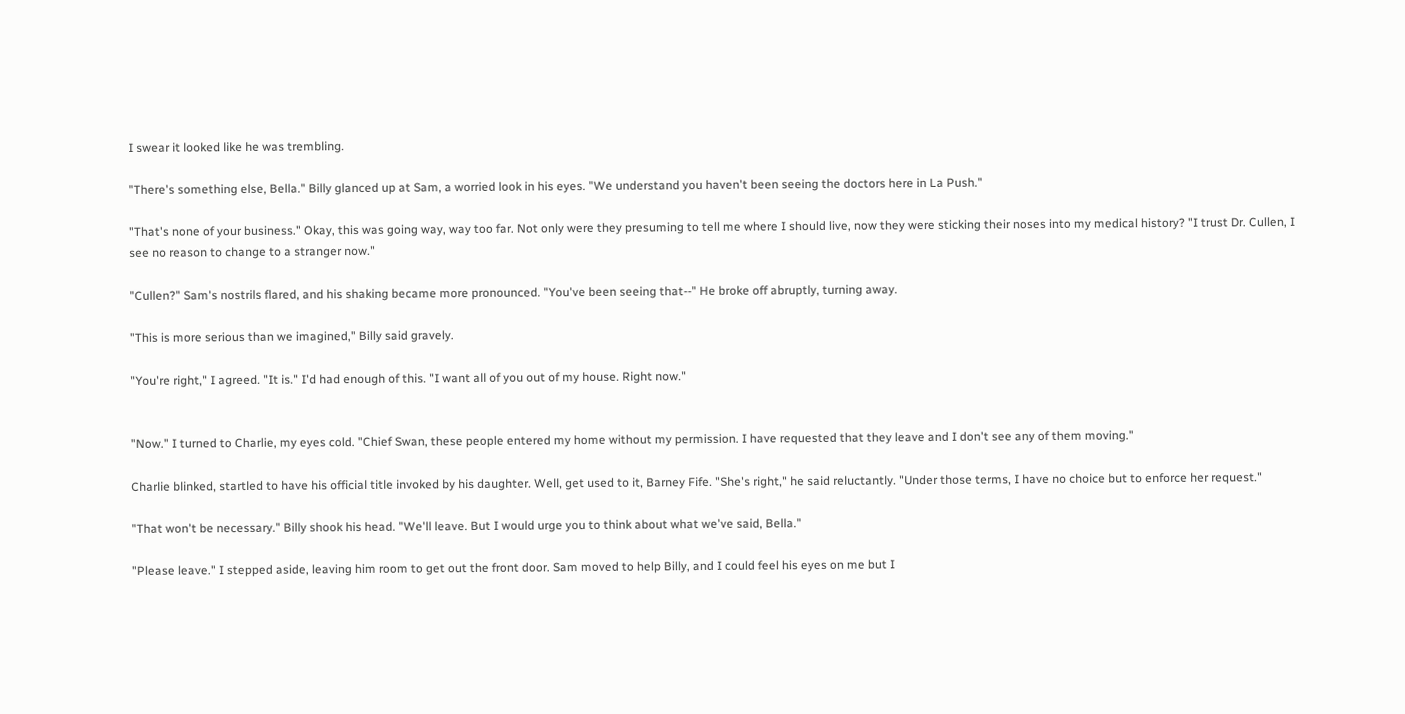I swear it looked like he was trembling.

"There's something else, Bella." Billy glanced up at Sam, a worried look in his eyes. "We understand you haven't been seeing the doctors here in La Push."

"That's none of your business." Okay, this was going way, way too far. Not only were they presuming to tell me where I should live, now they were sticking their noses into my medical history? "I trust Dr. Cullen, I see no reason to change to a stranger now."

"Cullen?" Sam's nostrils flared, and his shaking became more pronounced. "You've been seeing that--" He broke off abruptly, turning away.

"This is more serious than we imagined," Billy said gravely.

"You're right," I agreed. "It is." I'd had enough of this. "I want all of you out of my house. Right now."


"Now." I turned to Charlie, my eyes cold. "Chief Swan, these people entered my home without my permission. I have requested that they leave and I don't see any of them moving."

Charlie blinked, startled to have his official title invoked by his daughter. Well, get used to it, Barney Fife. "She's right," he said reluctantly. "Under those terms, I have no choice but to enforce her request."

"That won't be necessary." Billy shook his head. "We'll leave. But I would urge you to think about what we've said, Bella."

"Please leave." I stepped aside, leaving him room to get out the front door. Sam moved to help Billy, and I could feel his eyes on me but I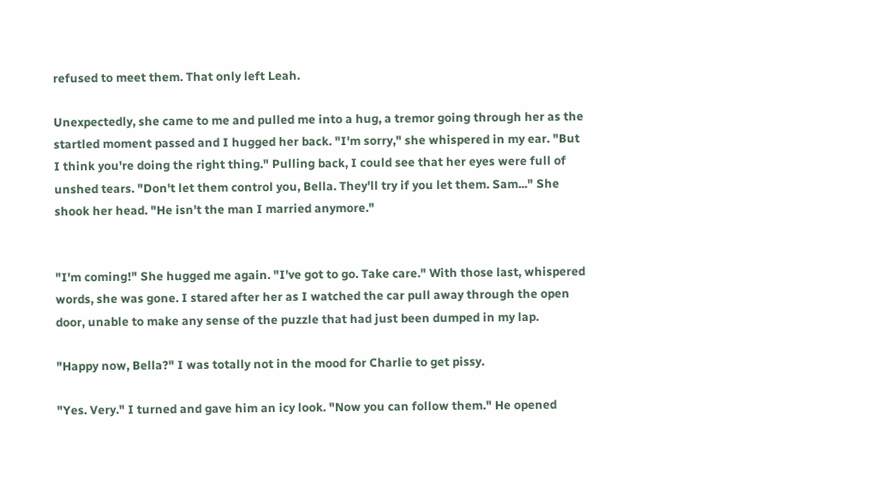refused to meet them. That only left Leah.

Unexpectedly, she came to me and pulled me into a hug, a tremor going through her as the startled moment passed and I hugged her back. "I'm sorry," she whispered in my ear. "But I think you're doing the right thing." Pulling back, I could see that her eyes were full of unshed tears. "Don't let them control you, Bella. They'll try if you let them. Sam..." She shook her head. "He isn't the man I married anymore."


"I'm coming!" She hugged me again. "I've got to go. Take care." With those last, whispered words, she was gone. I stared after her as I watched the car pull away through the open door, unable to make any sense of the puzzle that had just been dumped in my lap.

"Happy now, Bella?" I was totally not in the mood for Charlie to get pissy.

"Yes. Very." I turned and gave him an icy look. "Now you can follow them." He opened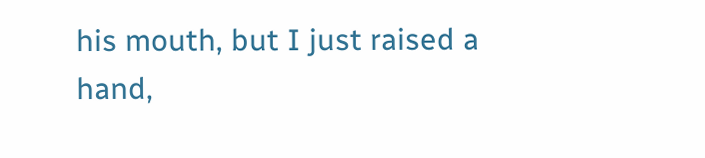his mouth, but I just raised a hand,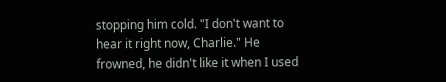stopping him cold. "I don't want to hear it right now, Charlie." He frowned, he didn't like it when I used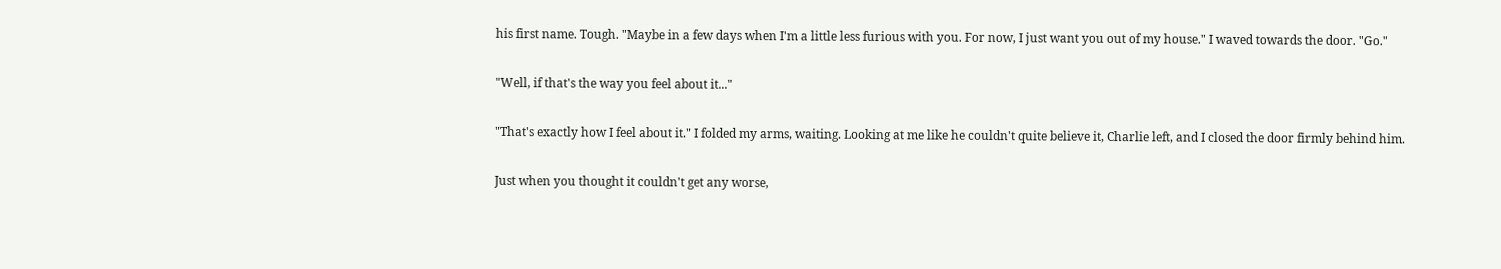his first name. Tough. "Maybe in a few days when I'm a little less furious with you. For now, I just want you out of my house." I waved towards the door. "Go."

"Well, if that's the way you feel about it..."

"That's exactly how I feel about it." I folded my arms, waiting. Looking at me like he couldn't quite believe it, Charlie left, and I closed the door firmly behind him.

Just when you thought it couldn't get any worse,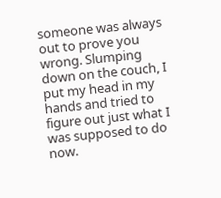someone was always out to prove you wrong. Slumping down on the couch, I put my head in my hands and tried to figure out just what I was supposed to do now.